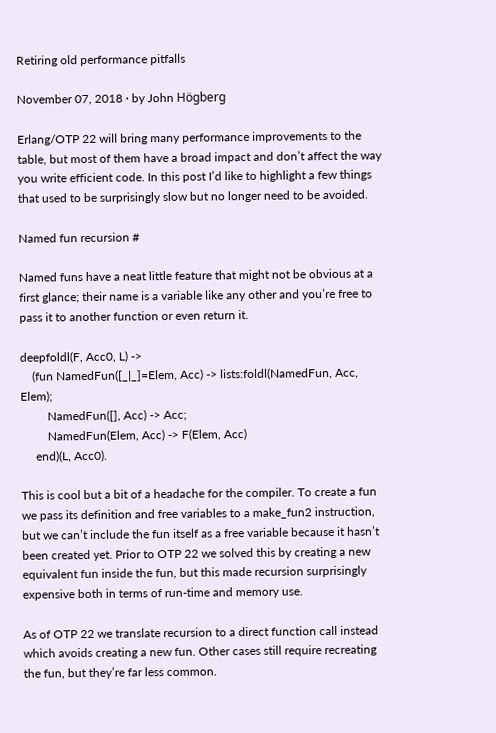Retiring old performance pitfalls

November 07, 2018 · by John Högberg

Erlang/OTP 22 will bring many performance improvements to the table, but most of them have a broad impact and don’t affect the way you write efficient code. In this post I’d like to highlight a few things that used to be surprisingly slow but no longer need to be avoided.

Named fun recursion #

Named funs have a neat little feature that might not be obvious at a first glance; their name is a variable like any other and you’re free to pass it to another function or even return it.

deepfoldl(F, Acc0, L) ->
    (fun NamedFun([_|_]=Elem, Acc) -> lists:foldl(NamedFun, Acc, Elem);
         NamedFun([], Acc) -> Acc;
         NamedFun(Elem, Acc) -> F(Elem, Acc)
     end)(L, Acc0).

This is cool but a bit of a headache for the compiler. To create a fun we pass its definition and free variables to a make_fun2 instruction, but we can’t include the fun itself as a free variable because it hasn’t been created yet. Prior to OTP 22 we solved this by creating a new equivalent fun inside the fun, but this made recursion surprisingly expensive both in terms of run-time and memory use.

As of OTP 22 we translate recursion to a direct function call instead which avoids creating a new fun. Other cases still require recreating the fun, but they’re far less common.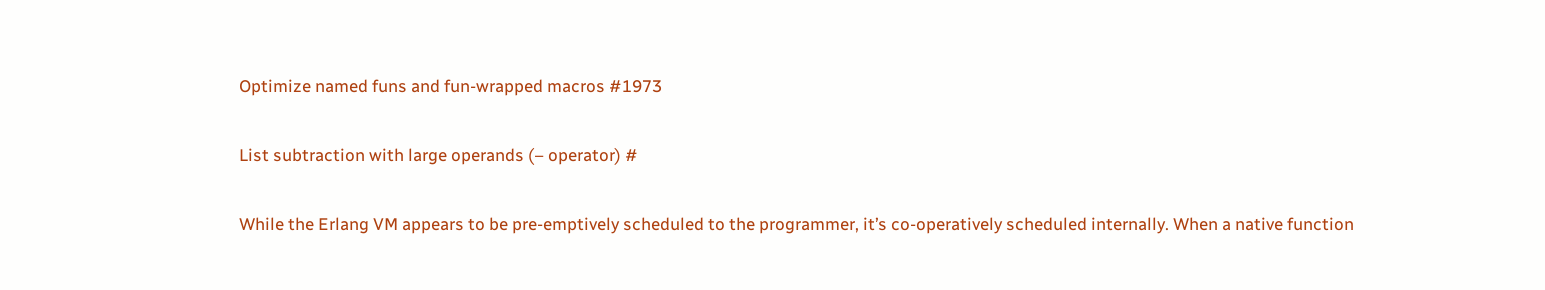Optimize named funs and fun-wrapped macros #1973

List subtraction with large operands (– operator) #

While the Erlang VM appears to be pre-emptively scheduled to the programmer, it’s co-operatively scheduled internally. When a native function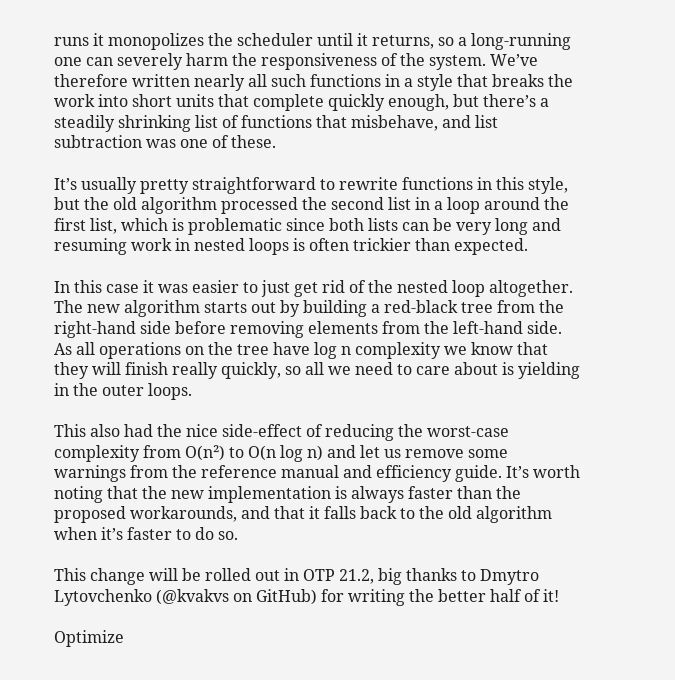runs it monopolizes the scheduler until it returns, so a long-running one can severely harm the responsiveness of the system. We’ve therefore written nearly all such functions in a style that breaks the work into short units that complete quickly enough, but there’s a steadily shrinking list of functions that misbehave, and list subtraction was one of these.

It’s usually pretty straightforward to rewrite functions in this style, but the old algorithm processed the second list in a loop around the first list, which is problematic since both lists can be very long and resuming work in nested loops is often trickier than expected.

In this case it was easier to just get rid of the nested loop altogether. The new algorithm starts out by building a red-black tree from the right-hand side before removing elements from the left-hand side. As all operations on the tree have log n complexity we know that they will finish really quickly, so all we need to care about is yielding in the outer loops.

This also had the nice side-effect of reducing the worst-case complexity from O(n²) to O(n log n) and let us remove some warnings from the reference manual and efficiency guide. It’s worth noting that the new implementation is always faster than the proposed workarounds, and that it falls back to the old algorithm when it’s faster to do so.

This change will be rolled out in OTP 21.2, big thanks to Dmytro Lytovchenko (@kvakvs on GitHub) for writing the better half of it!

Optimize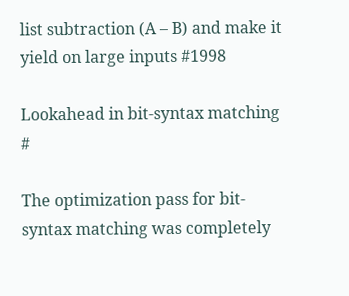list subtraction (A – B) and make it yield on large inputs #1998

Lookahead in bit-syntax matching #

The optimization pass for bit-syntax matching was completely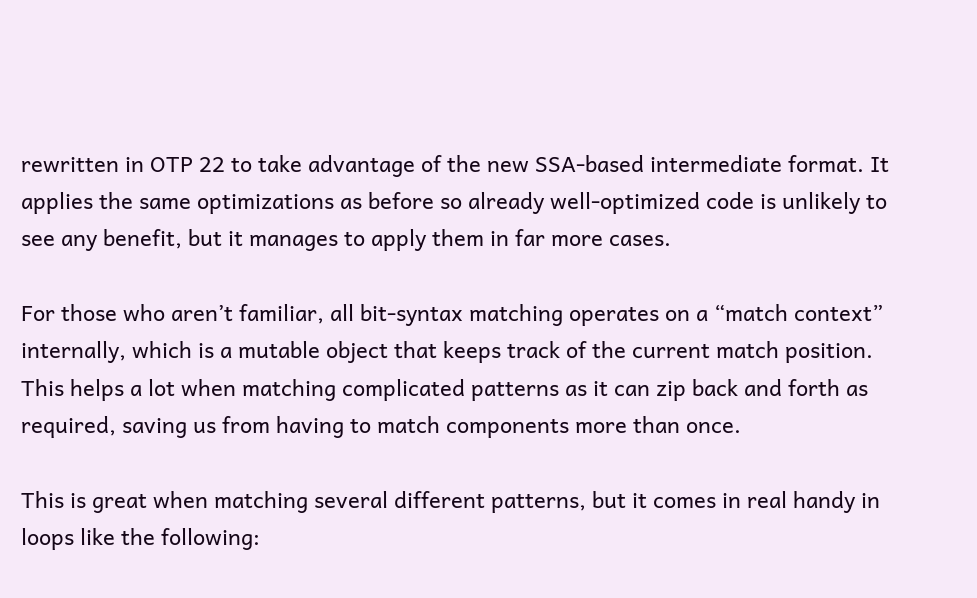rewritten in OTP 22 to take advantage of the new SSA-based intermediate format. It applies the same optimizations as before so already well-optimized code is unlikely to see any benefit, but it manages to apply them in far more cases.

For those who aren’t familiar, all bit-syntax matching operates on a “match context” internally, which is a mutable object that keeps track of the current match position. This helps a lot when matching complicated patterns as it can zip back and forth as required, saving us from having to match components more than once.

This is great when matching several different patterns, but it comes in real handy in loops like the following: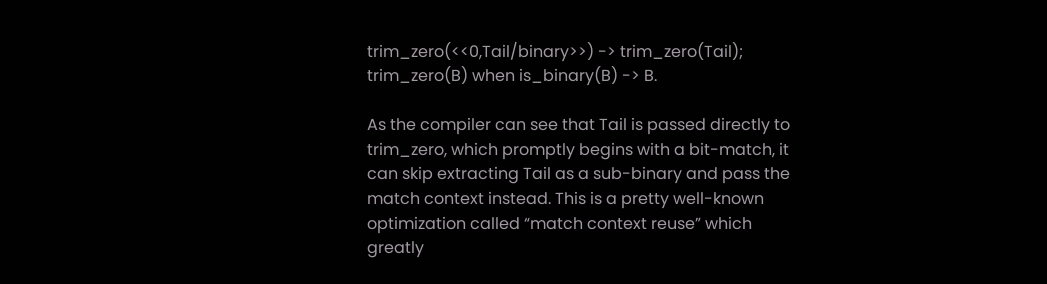trim_zero(<<0,Tail/binary>>) -> trim_zero(Tail);
trim_zero(B) when is_binary(B) -> B.

As the compiler can see that Tail is passed directly to trim_zero, which promptly begins with a bit-match, it can skip extracting Tail as a sub-binary and pass the match context instead. This is a pretty well-known optimization called “match context reuse” which greatly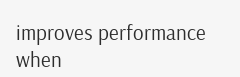improves performance when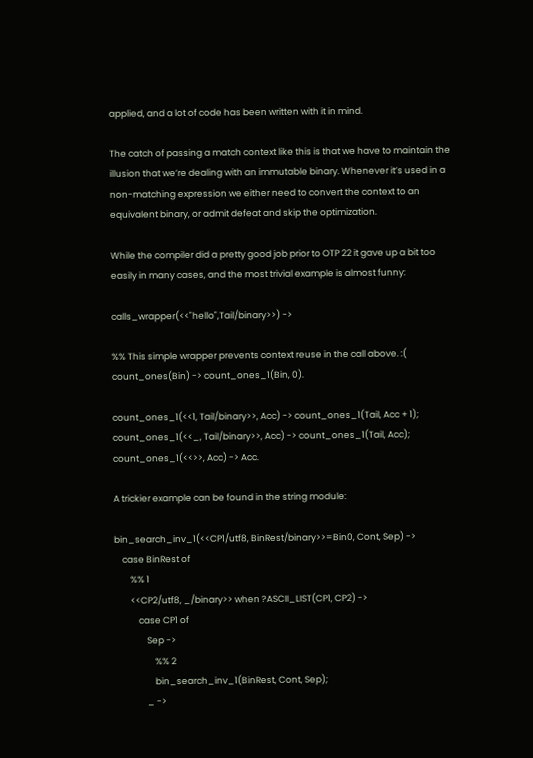applied, and a lot of code has been written with it in mind.

The catch of passing a match context like this is that we have to maintain the illusion that we’re dealing with an immutable binary. Whenever it’s used in a non-matching expression we either need to convert the context to an equivalent binary, or admit defeat and skip the optimization.

While the compiler did a pretty good job prior to OTP 22 it gave up a bit too easily in many cases, and the most trivial example is almost funny:

calls_wrapper(<<"hello",Tail/binary>>) ->

%% This simple wrapper prevents context reuse in the call above. :(
count_ones(Bin) -> count_ones_1(Bin, 0).

count_ones_1(<<1, Tail/binary>>, Acc) -> count_ones_1(Tail, Acc + 1);
count_ones_1(<<_, Tail/binary>>, Acc) -> count_ones_1(Tail, Acc);
count_ones_1(<<>>, Acc) -> Acc.

A trickier example can be found in the string module:

bin_search_inv_1(<<CP1/utf8, BinRest/binary>>=Bin0, Cont, Sep) ->
    case BinRest of
        %% 1
        <<CP2/utf8, _/binary>> when ?ASCII_LIST(CP1, CP2) ->
            case CP1 of
                Sep ->
                    %% 2
                    bin_search_inv_1(BinRest, Cont, Sep);
                _ ->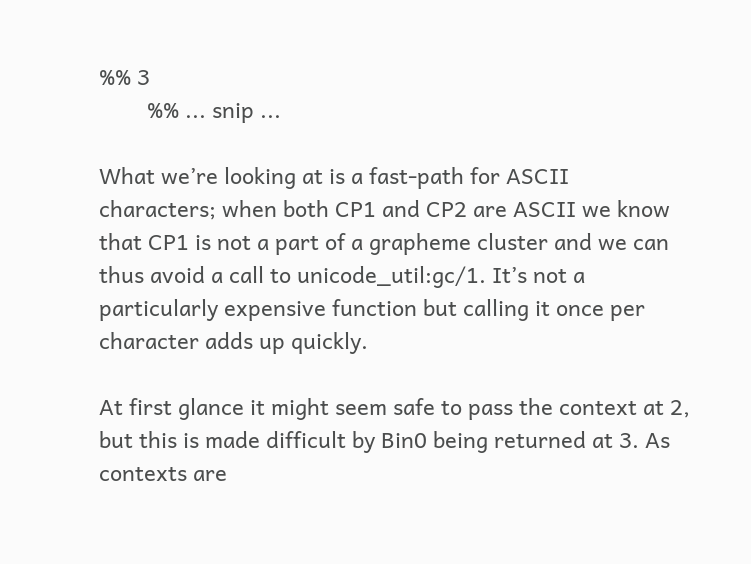%% 3
        %% ... snip ...

What we’re looking at is a fast-path for ASCII characters; when both CP1 and CP2 are ASCII we know that CP1 is not a part of a grapheme cluster and we can thus avoid a call to unicode_util:gc/1. It’s not a particularly expensive function but calling it once per character adds up quickly.

At first glance it might seem safe to pass the context at 2, but this is made difficult by Bin0 being returned at 3. As contexts are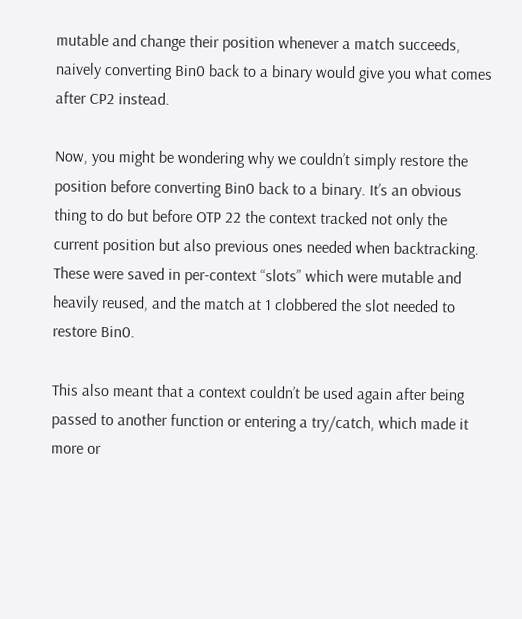mutable and change their position whenever a match succeeds, naively converting Bin0 back to a binary would give you what comes after CP2 instead.

Now, you might be wondering why we couldn’t simply restore the position before converting Bin0 back to a binary. It’s an obvious thing to do but before OTP 22 the context tracked not only the current position but also previous ones needed when backtracking. These were saved in per-context “slots” which were mutable and heavily reused, and the match at 1 clobbered the slot needed to restore Bin0.

This also meant that a context couldn’t be used again after being passed to another function or entering a try/catch, which made it more or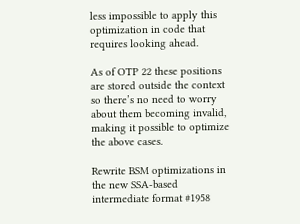less impossible to apply this optimization in code that requires looking ahead.

As of OTP 22 these positions are stored outside the context so there’s no need to worry about them becoming invalid, making it possible to optimize the above cases.

Rewrite BSM optimizations in the new SSA-based intermediate format #1958